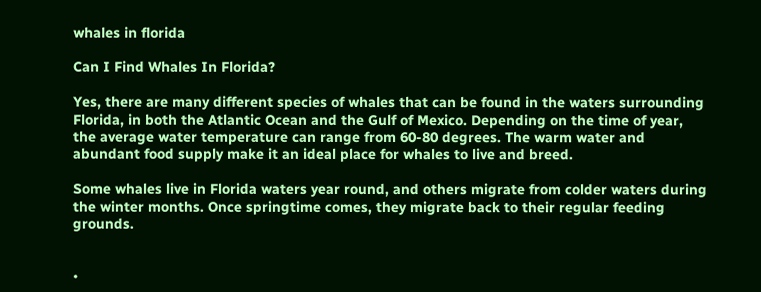whales in florida

Can I Find Whales In Florida?

Yes, there are many different species of whales that can be found in the waters surrounding Florida, in both the Atlantic Ocean and the Gulf of Mexico. Depending on the time of year, the average water temperature can range from 60-80 degrees. The warm water and abundant food supply make it an ideal place for whales to live and breed.

Some whales live in Florida waters year round, and others migrate from colder waters during the winter months. Once springtime comes, they migrate back to their regular feeding grounds.


•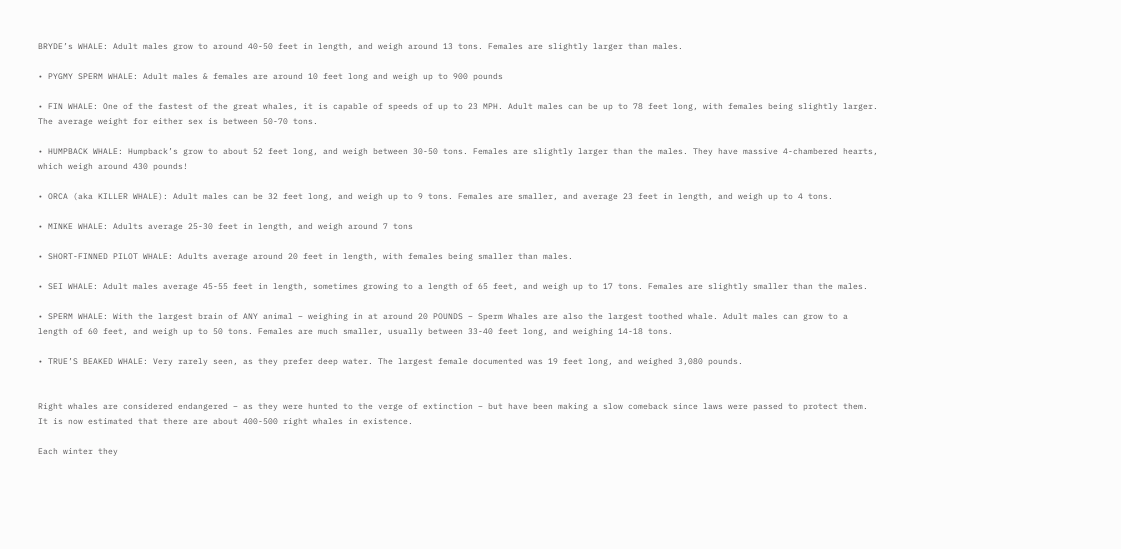BRYDE’s WHALE: Adult males grow to around 40-50 feet in length, and weigh around 13 tons. Females are slightly larger than males.

• PYGMY SPERM WHALE: Adult males & females are around 10 feet long and weigh up to 900 pounds

• FIN WHALE: One of the fastest of the great whales, it is capable of speeds of up to 23 MPH. Adult males can be up to 78 feet long, with females being slightly larger. The average weight for either sex is between 50-70 tons.

• HUMPBACK WHALE: Humpback’s grow to about 52 feet long, and weigh between 30-50 tons. Females are slightly larger than the males. They have massive 4-chambered hearts, which weigh around 430 pounds!

• ORCA (aka KILLER WHALE): Adult males can be 32 feet long, and weigh up to 9 tons. Females are smaller, and average 23 feet in length, and weigh up to 4 tons.

• MINKE WHALE: Adults average 25-30 feet in length, and weigh around 7 tons

• SHORT-FINNED PILOT WHALE: Adults average around 20 feet in length, with females being smaller than males.

• SEI WHALE: Adult males average 45-55 feet in length, sometimes growing to a length of 65 feet, and weigh up to 17 tons. Females are slightly smaller than the males.

• SPERM WHALE: With the largest brain of ANY animal – weighing in at around 20 POUNDS – Sperm Whales are also the largest toothed whale. Adult males can grow to a length of 60 feet, and weigh up to 50 tons. Females are much smaller, usually between 33-40 feet long, and weighing 14-18 tons.

• TRUE’S BEAKED WHALE: Very rarely seen, as they prefer deep water. The largest female documented was 19 feet long, and weighed 3,080 pounds.


Right whales are considered endangered – as they were hunted to the verge of extinction – but have been making a slow comeback since laws were passed to protect them. It is now estimated that there are about 400-500 right whales in existence.

Each winter they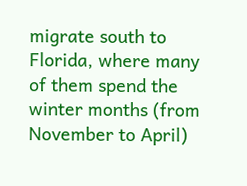migrate south to Florida, where many of them spend the winter months (from November to April)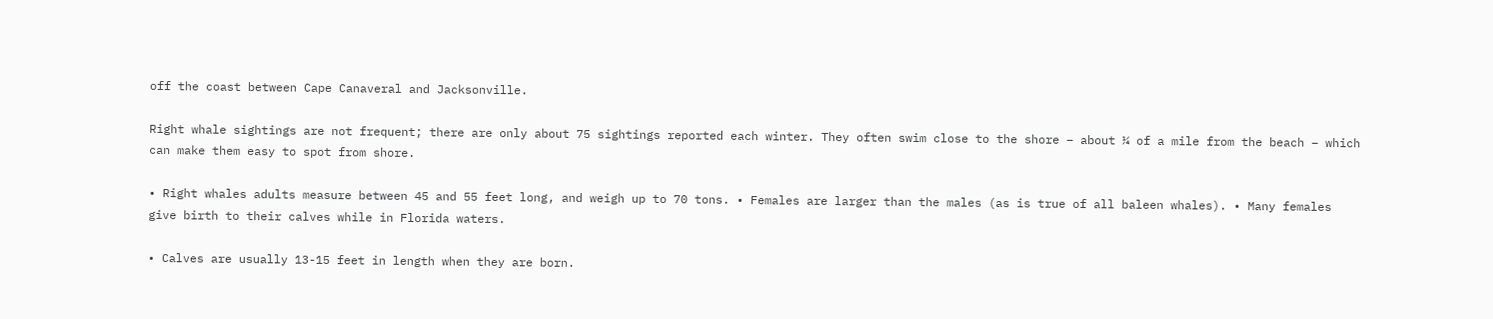off the coast between Cape Canaveral and Jacksonville.

Right whale sightings are not frequent; there are only about 75 sightings reported each winter. They often swim close to the shore – about ¼ of a mile from the beach – which can make them easy to spot from shore.

• Right whales adults measure between 45 and 55 feet long, and weigh up to 70 tons. • Females are larger than the males (as is true of all baleen whales). • Many females give birth to their calves while in Florida waters.

• Calves are usually 13-15 feet in length when they are born.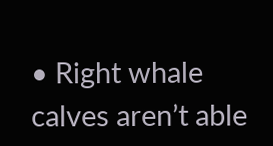• Right whale calves aren’t able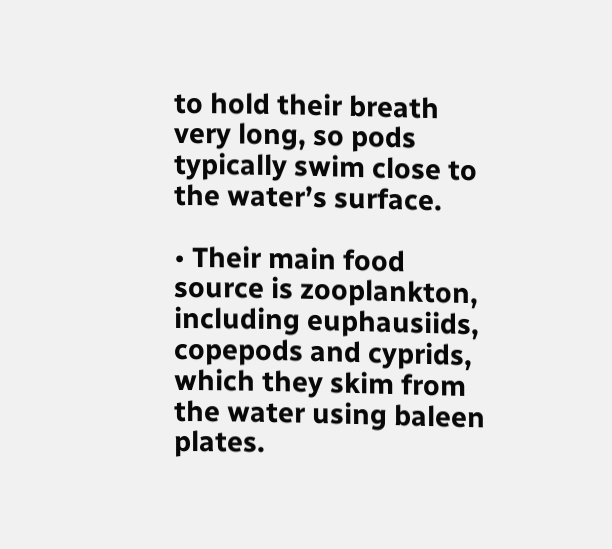to hold their breath very long, so pods typically swim close to the water’s surface.

• Their main food source is zooplankton, including euphausiids, copepods and cyprids, which they skim from the water using baleen plates.